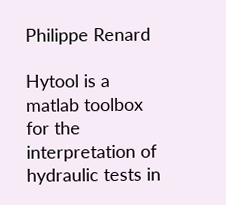Philippe Renard

Hytool is a matlab toolbox for the interpretation of hydraulic tests in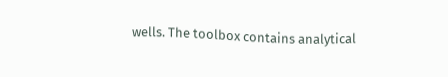wells. The toolbox contains analytical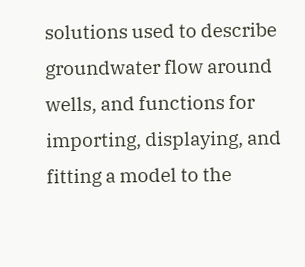solutions used to describe groundwater flow around wells, and functions for importing, displaying, and fitting a model to the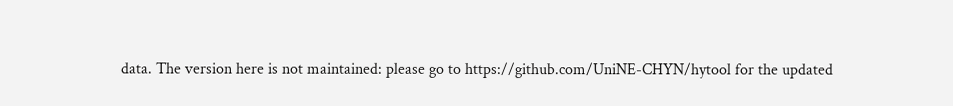data. The version here is not maintained: please go to https://github.com/UniNE-CHYN/hytool for the updated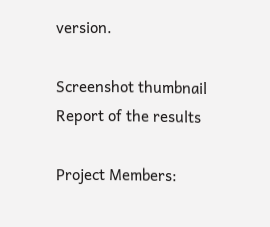version.

Screenshot thumbnail
Report of the results

Project Members: